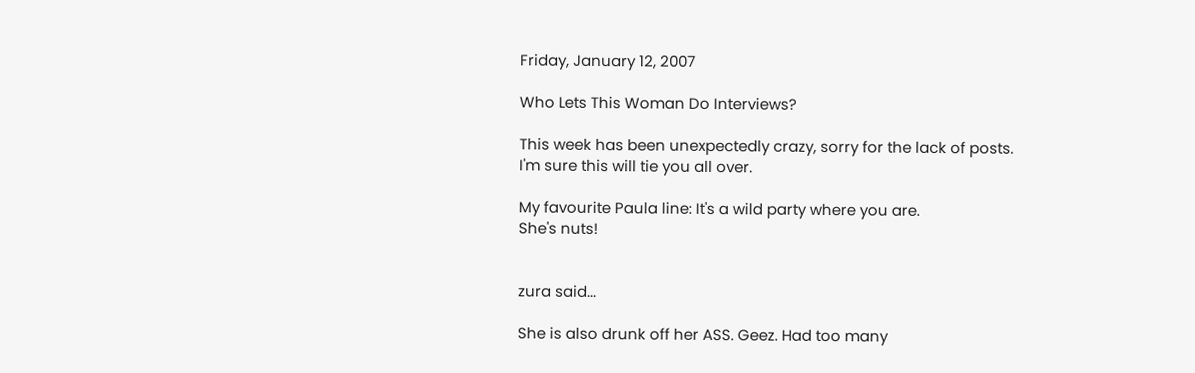Friday, January 12, 2007

Who Lets This Woman Do Interviews?

This week has been unexpectedly crazy, sorry for the lack of posts.
I'm sure this will tie you all over.

My favourite Paula line: It's a wild party where you are.
She's nuts!


zura said...

She is also drunk off her ASS. Geez. Had too many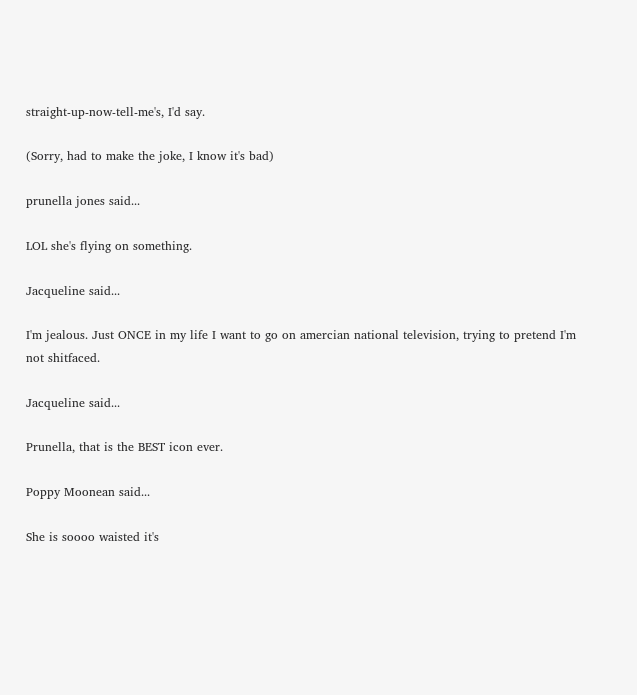straight-up-now-tell-me's, I'd say.

(Sorry, had to make the joke, I know it's bad)

prunella jones said...

LOL she's flying on something.

Jacqueline said...

I'm jealous. Just ONCE in my life I want to go on amercian national television, trying to pretend I'm not shitfaced.

Jacqueline said...

Prunella, that is the BEST icon ever.

Poppy Moonean said...

She is soooo waisted it's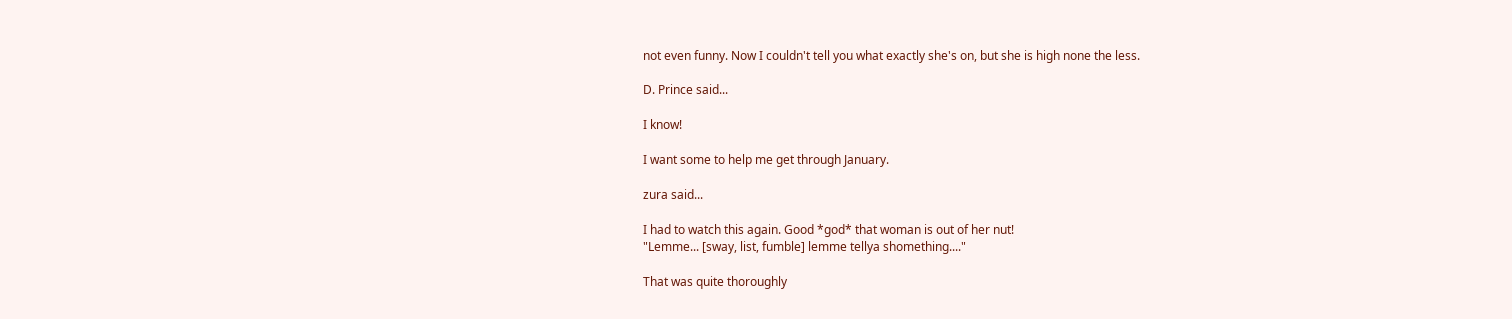not even funny. Now I couldn't tell you what exactly she's on, but she is high none the less.

D. Prince said...

I know!

I want some to help me get through January.

zura said...

I had to watch this again. Good *god* that woman is out of her nut!
"Lemme... [sway, list, fumble] lemme tellya shomething...."

That was quite thoroughly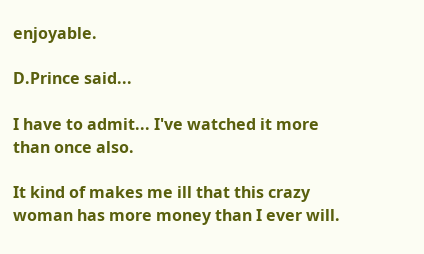enjoyable.

D.Prince said...

I have to admit... I've watched it more than once also.

It kind of makes me ill that this crazy woman has more money than I ever will.